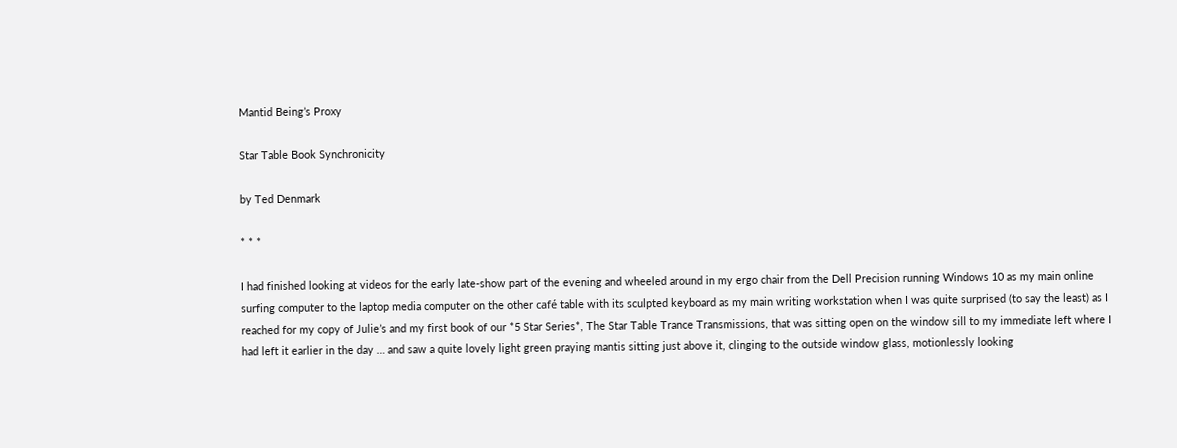Mantid Being’s Proxy

Star Table Book Synchronicity

by Ted Denmark

* * *

I had finished looking at videos for the early late-show part of the evening and wheeled around in my ergo chair from the Dell Precision running Windows 10 as my main online surfing computer to the laptop media computer on the other café table with its sculpted keyboard as my main writing workstation when I was quite surprised (to say the least) as I reached for my copy of Julie’s and my first book of our *5 Star Series*, The Star Table Trance Transmissions, that was sitting open on the window sill to my immediate left where I had left it earlier in the day … and saw a quite lovely light green praying mantis sitting just above it, clinging to the outside window glass, motionlessly looking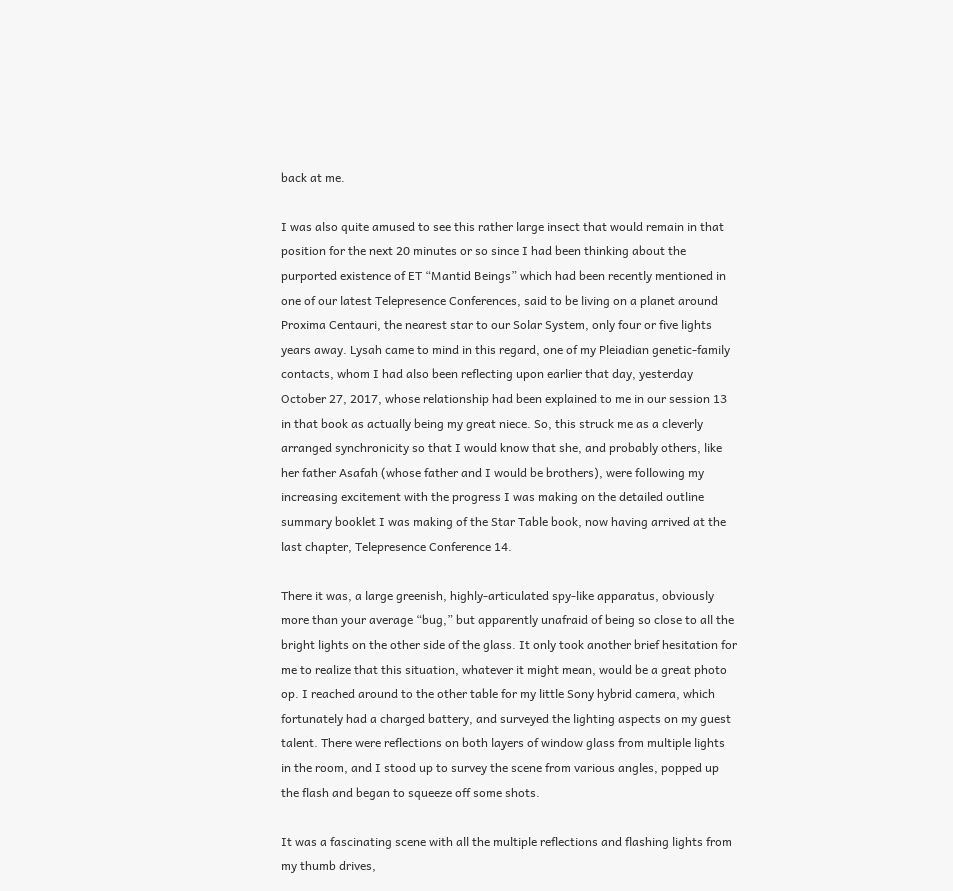back at me.

I was also quite amused to see this rather large insect that would remain in that position for the next 20 minutes or so since I had been thinking about the purported existence of ET “Mantid Beings” which had been recently mentioned in one of our latest Telepresence Conferences, said to be living on a planet around Proxima Centauri, the nearest star to our Solar System, only four or five lights years away. Lysah came to mind in this regard, one of my Pleiadian genetic-family contacts, whom I had also been reflecting upon earlier that day, yesterday October 27, 2017, whose relationship had been explained to me in our session 13 in that book as actually being my great niece. So, this struck me as a cleverly arranged synchronicity so that I would know that she, and probably others, like her father Asafah (whose father and I would be brothers), were following my increasing excitement with the progress I was making on the detailed outline summary booklet I was making of the Star Table book, now having arrived at the last chapter, Telepresence Conference 14.

There it was, a large greenish, highly-articulated spy-like apparatus, obviously more than your average “bug,” but apparently unafraid of being so close to all the bright lights on the other side of the glass. It only took another brief hesitation for me to realize that this situation, whatever it might mean, would be a great photo op. I reached around to the other table for my little Sony hybrid camera, which fortunately had a charged battery, and surveyed the lighting aspects on my guest talent. There were reflections on both layers of window glass from multiple lights in the room, and I stood up to survey the scene from various angles, popped up the flash and began to squeeze off some shots.

It was a fascinating scene with all the multiple reflections and flashing lights from my thumb drives,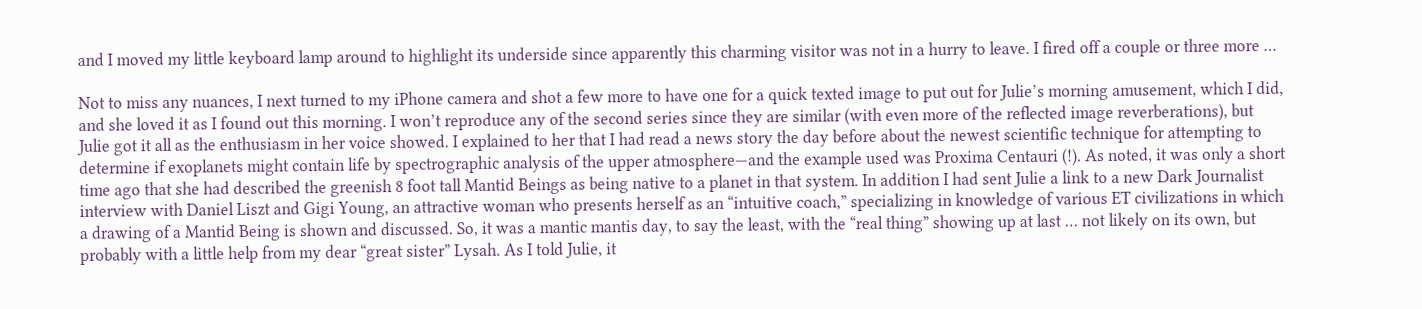and I moved my little keyboard lamp around to highlight its underside since apparently this charming visitor was not in a hurry to leave. I fired off a couple or three more …

Not to miss any nuances, I next turned to my iPhone camera and shot a few more to have one for a quick texted image to put out for Julie’s morning amusement, which I did, and she loved it as I found out this morning. I won’t reproduce any of the second series since they are similar (with even more of the reflected image reverberations), but Julie got it all as the enthusiasm in her voice showed. I explained to her that I had read a news story the day before about the newest scientific technique for attempting to determine if exoplanets might contain life by spectrographic analysis of the upper atmosphere—and the example used was Proxima Centauri (!). As noted, it was only a short time ago that she had described the greenish 8 foot tall Mantid Beings as being native to a planet in that system. In addition I had sent Julie a link to a new Dark Journalist interview with Daniel Liszt and Gigi Young, an attractive woman who presents herself as an “intuitive coach,” specializing in knowledge of various ET civilizations in which a drawing of a Mantid Being is shown and discussed. So, it was a mantic mantis day, to say the least, with the “real thing” showing up at last … not likely on its own, but probably with a little help from my dear “great sister” Lysah. As I told Julie, it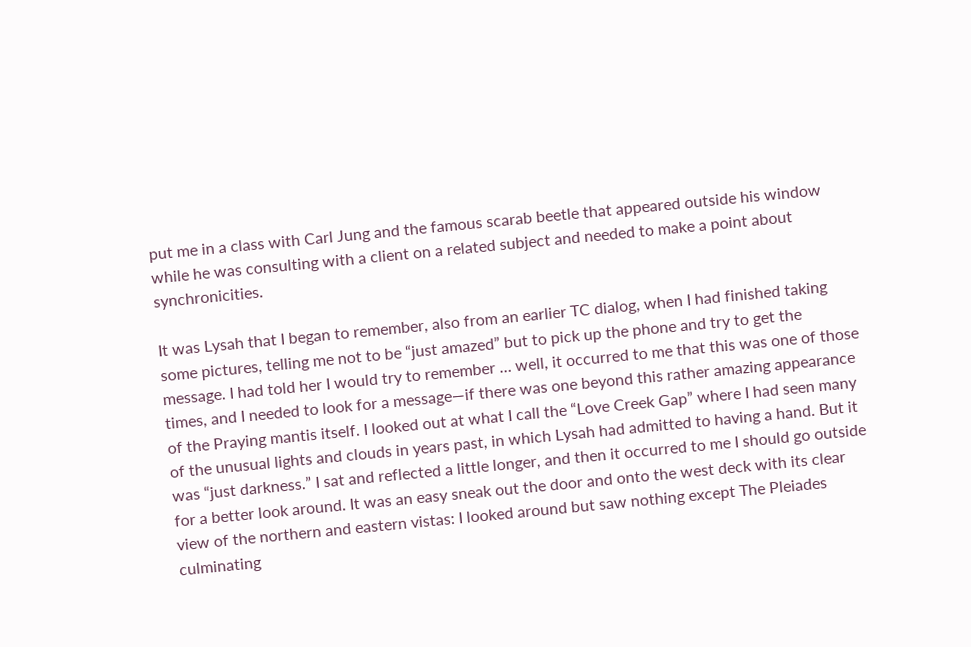put me in a class with Carl Jung and the famous scarab beetle that appeared outside his window while he was consulting with a client on a related subject and needed to make a point about synchronicities.

It was Lysah that I began to remember, also from an earlier TC dialog, when I had finished taking some pictures, telling me not to be “just amazed” but to pick up the phone and try to get the message. I had told her I would try to remember … well, it occurred to me that this was one of those times, and I needed to look for a message—if there was one beyond this rather amazing appearance of the Praying mantis itself. I looked out at what I call the “Love Creek Gap” where I had seen many of the unusual lights and clouds in years past, in which Lysah had admitted to having a hand. But it was “just darkness.” I sat and reflected a little longer, and then it occurred to me I should go outside for a better look around. It was an easy sneak out the door and onto the west deck with its clear view of the northern and eastern vistas: I looked around but saw nothing except The Pleiades culminating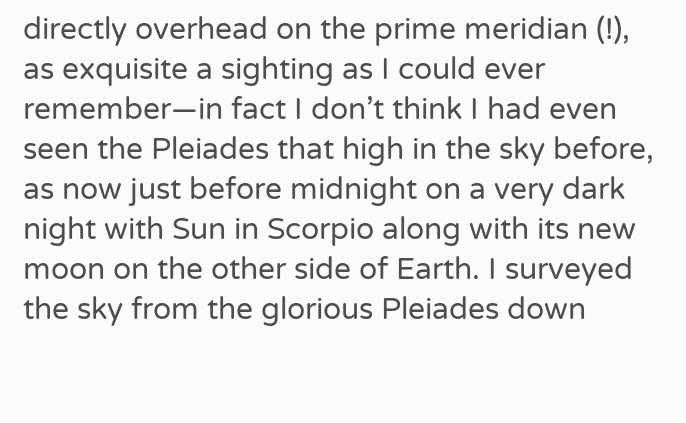directly overhead on the prime meridian (!), as exquisite a sighting as I could ever remember—in fact I don’t think I had even seen the Pleiades that high in the sky before, as now just before midnight on a very dark night with Sun in Scorpio along with its new moon on the other side of Earth. I surveyed the sky from the glorious Pleiades down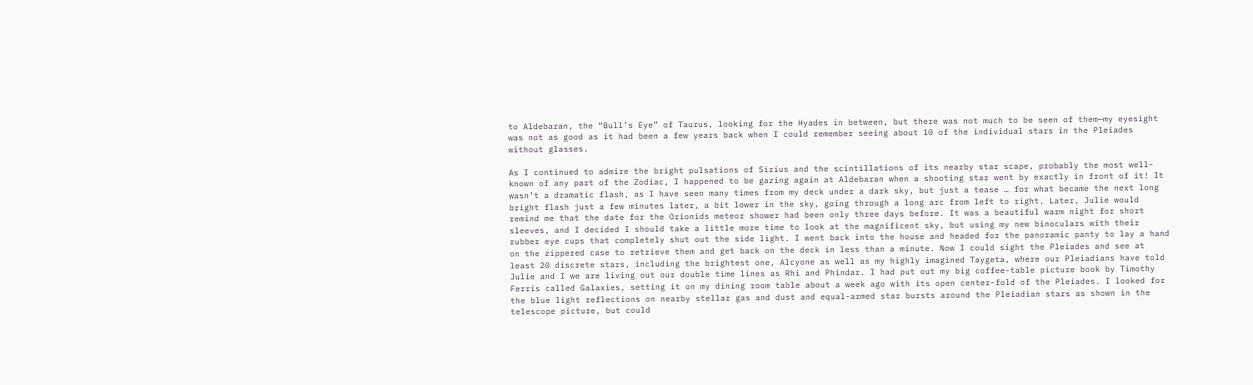to Aldebaran, the “Bull’s Eye” of Taurus, looking for the Hyades in between, but there was not much to be seen of them—my eyesight was not as good as it had been a few years back when I could remember seeing about 10 of the individual stars in the Pleiades without glasses.

As I continued to admire the bright pulsations of Sirius and the scintillations of its nearby star scape, probably the most well-known of any part of the Zodiac, I happened to be gazing again at Aldebaran when a shooting star went by exactly in front of it! It wasn’t a dramatic flash, as I have seen many times from my deck under a dark sky, but just a tease … for what became the next long bright flash just a few minutes later, a bit lower in the sky, going through a long arc from left to right. Later, Julie would remind me that the date for the Orionids meteor shower had been only three days before. It was a beautiful warm night for short sleeves, and I decided I should take a little more time to look at the magnificent sky, but using my new binoculars with their rubber eye cups that completely shut out the side light. I went back into the house and headed for the panoramic panty to lay a hand on the zippered case to retrieve them and get back on the deck in less than a minute. Now I could sight the Pleiades and see at least 20 discrete stars, including the brightest one, Alcyone as well as my highly imagined Taygeta, where our Pleiadians have told Julie and I we are living out our double time lines as Rhi and Phindar. I had put out my big coffee-table picture book by Timothy Ferris called Galaxies, setting it on my dining room table about a week ago with its open center-fold of the Pleiades. I looked for the blue light reflections on nearby stellar gas and dust and equal-armed star bursts around the Pleiadian stars as shown in the telescope picture, but could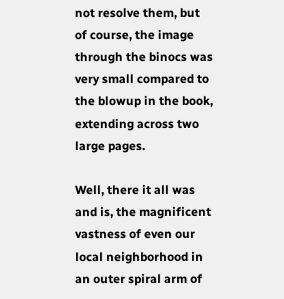not resolve them, but of course, the image through the binocs was very small compared to the blowup in the book, extending across two large pages.

Well, there it all was and is, the magnificent vastness of even our local neighborhood in an outer spiral arm of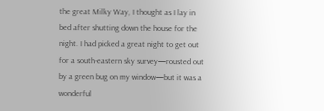the great Milky Way, I thought as I lay in bed after shutting down the house for the night. I had picked a great night to get out for a south-eastern sky survey—rousted out by a green bug on my window—but it was a wonderful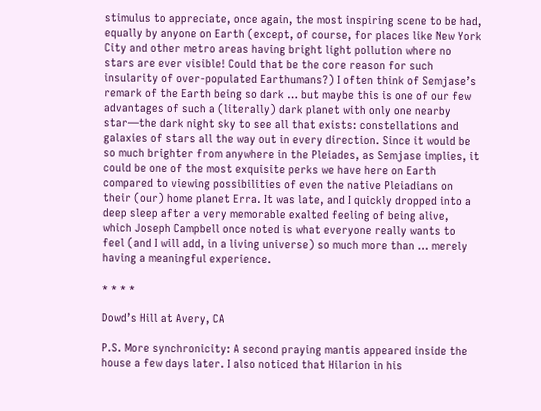stimulus to appreciate, once again, the most inspiring scene to be had, equally by anyone on Earth (except, of course, for places like New York City and other metro areas having bright light pollution where no stars are ever visible! Could that be the core reason for such insularity of over-populated Earthumans?) I often think of Semjase’s remark of the Earth being so dark … but maybe this is one of our few advantages of such a (literally) dark planet with only one nearby star—the dark night sky to see all that exists: constellations and galaxies of stars all the way out in every direction. Since it would be so much brighter from anywhere in the Pleiades, as Semjase implies, it could be one of the most exquisite perks we have here on Earth compared to viewing possibilities of even the native Pleiadians on their (our) home planet Erra. It was late, and I quickly dropped into a deep sleep after a very memorable exalted feeling of being alive, which Joseph Campbell once noted is what everyone really wants to feel (and I will add, in a living universe) so much more than … merely having a meaningful experience.

* * * *

Dowd’s Hill at Avery, CA

P.S. More synchronicity: A second praying mantis appeared inside the house a few days later. I also noticed that Hilarion in his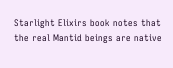Starlight Elixirs book notes that the real Mantid beings are native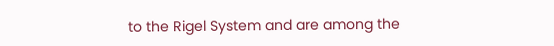to the Rigel System and are among the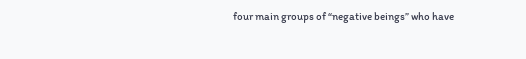four main groups of “negative beings” who have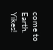come to Earth. Yikes!